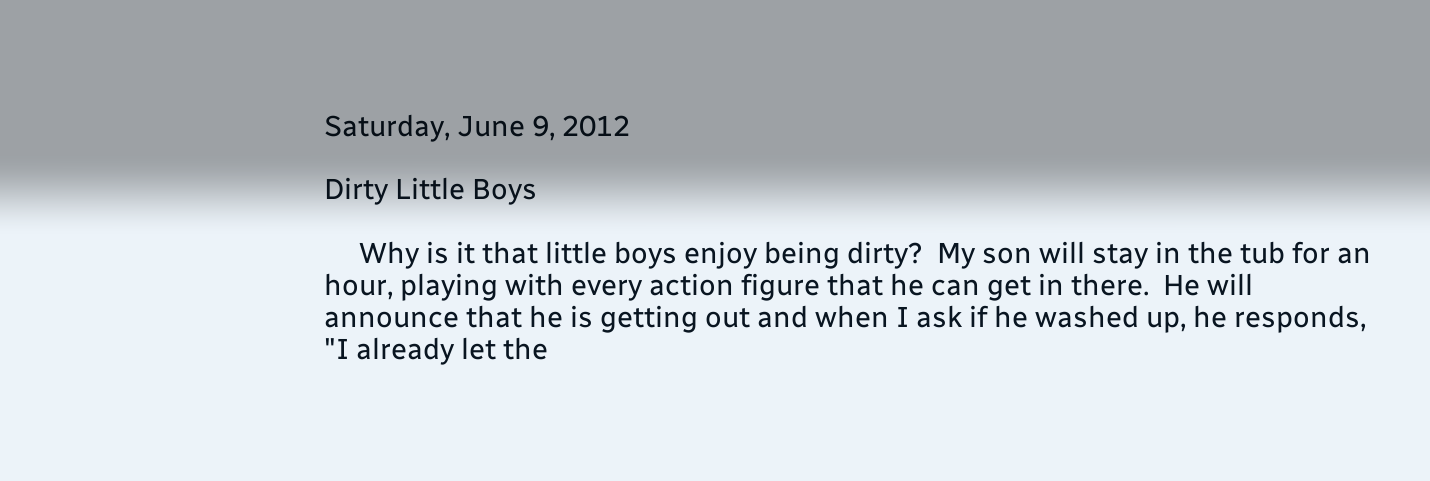Saturday, June 9, 2012

Dirty Little Boys

     Why is it that little boys enjoy being dirty?  My son will stay in the tub for an hour, playing with every action figure that he can get in there.  He will announce that he is getting out and when I ask if he washed up, he responds, "I already let the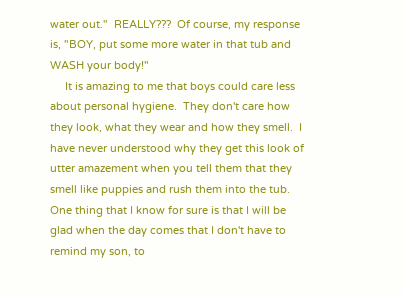water out."  REALLY???  Of course, my response is, "BOY, put some more water in that tub and WASH your body!"
     It is amazing to me that boys could care less about personal hygiene.  They don't care how they look, what they wear and how they smell.  I have never understood why they get this look of utter amazement when you tell them that they smell like puppies and rush them into the tub.  One thing that I know for sure is that I will be glad when the day comes that I don't have to remind my son, to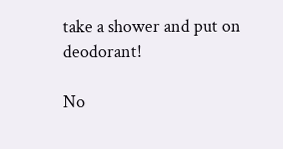take a shower and put on deodorant!

No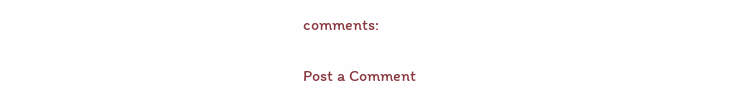comments:

Post a Comment